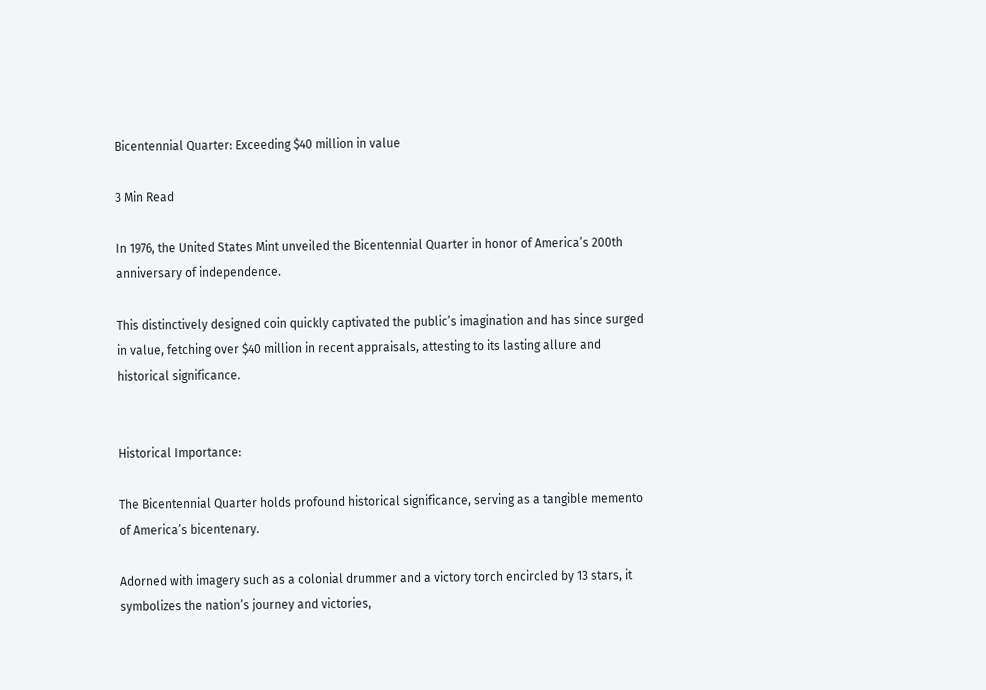Bicentennial Quarter: Exceeding $40 million in value

3 Min Read

In 1976, the United States Mint unveiled the Bicentennial Quarter in honor of America’s 200th anniversary of independence.

This distinctively designed coin quickly captivated the public’s imagination and has since surged in value, fetching over $40 million in recent appraisals, attesting to its lasting allure and historical significance.


Historical Importance:

The Bicentennial Quarter holds profound historical significance, serving as a tangible memento of America’s bicentenary.

Adorned with imagery such as a colonial drummer and a victory torch encircled by 13 stars, it symbolizes the nation’s journey and victories,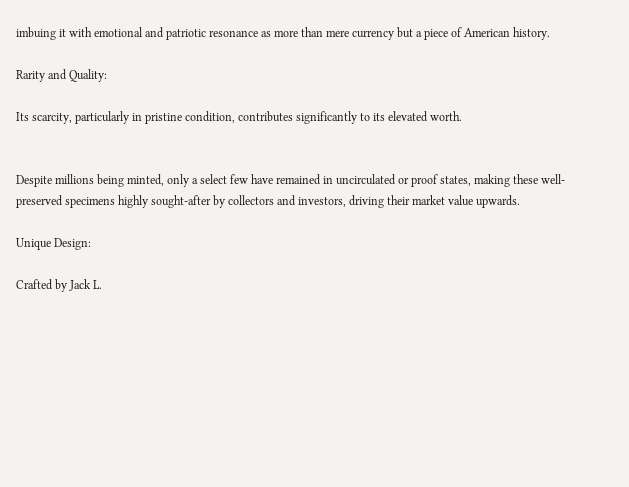imbuing it with emotional and patriotic resonance as more than mere currency but a piece of American history.

Rarity and Quality:

Its scarcity, particularly in pristine condition, contributes significantly to its elevated worth.


Despite millions being minted, only a select few have remained in uncirculated or proof states, making these well-preserved specimens highly sought-after by collectors and investors, driving their market value upwards.

Unique Design:

Crafted by Jack L.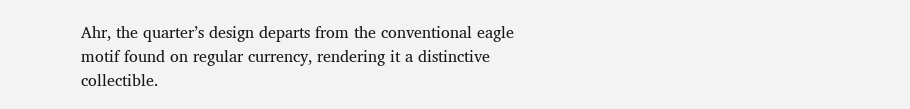Ahr, the quarter’s design departs from the conventional eagle motif found on regular currency, rendering it a distinctive collectible.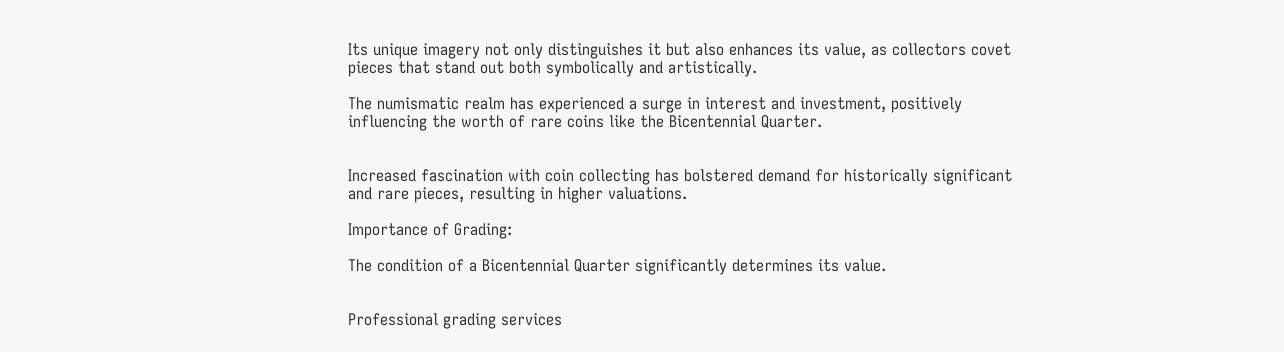Its unique imagery not only distinguishes it but also enhances its value, as collectors covet pieces that stand out both symbolically and artistically.

The numismatic realm has experienced a surge in interest and investment, positively influencing the worth of rare coins like the Bicentennial Quarter.


Increased fascination with coin collecting has bolstered demand for historically significant and rare pieces, resulting in higher valuations.

Importance of Grading:

The condition of a Bicentennial Quarter significantly determines its value.


Professional grading services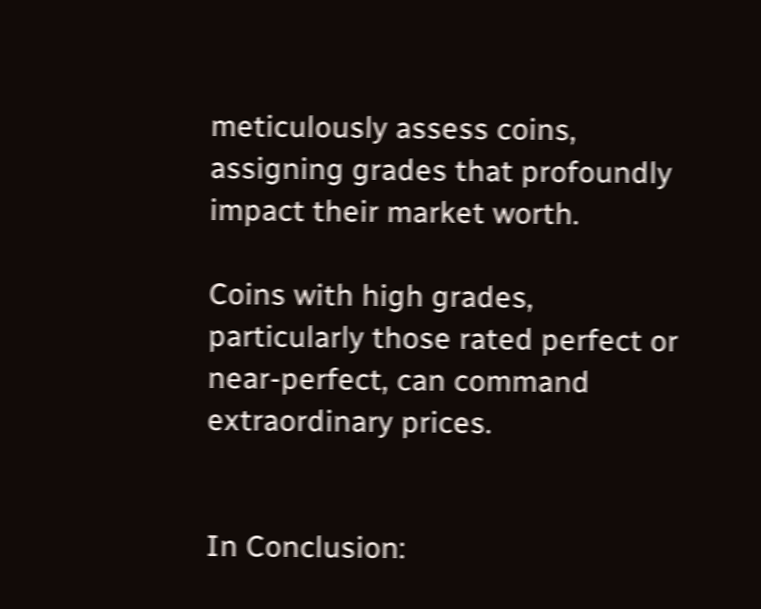meticulously assess coins, assigning grades that profoundly impact their market worth.

Coins with high grades, particularly those rated perfect or near-perfect, can command extraordinary prices.


In Conclusion: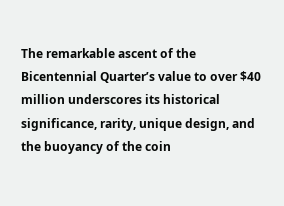The remarkable ascent of the Bicentennial Quarter’s value to over $40 million underscores its historical significance, rarity, unique design, and the buoyancy of the coin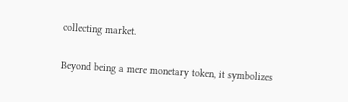collecting market.

Beyond being a mere monetary token, it symbolizes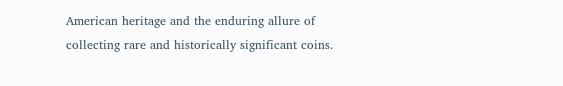American heritage and the enduring allure of collecting rare and historically significant coins.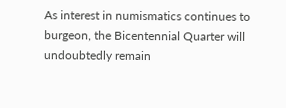As interest in numismatics continues to burgeon, the Bicentennial Quarter will undoubtedly remain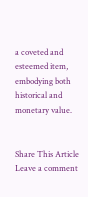a coveted and esteemed item, embodying both historical and monetary value.


Share This Article
Leave a comment